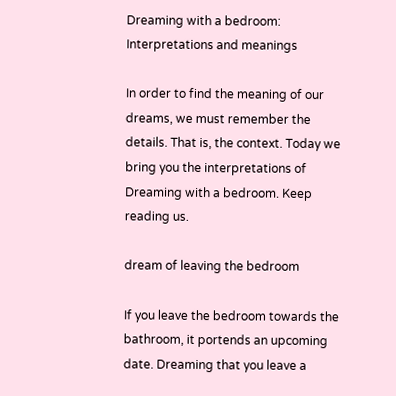Dreaming with a bedroom: Interpretations and meanings

In order to find the meaning of our dreams, we must remember the details. That is, the context. Today we bring you the interpretations of Dreaming with a bedroom. Keep reading us.

dream of leaving the bedroom

If you leave the bedroom towards the bathroom, it portends an upcoming date. Dreaming that you leave a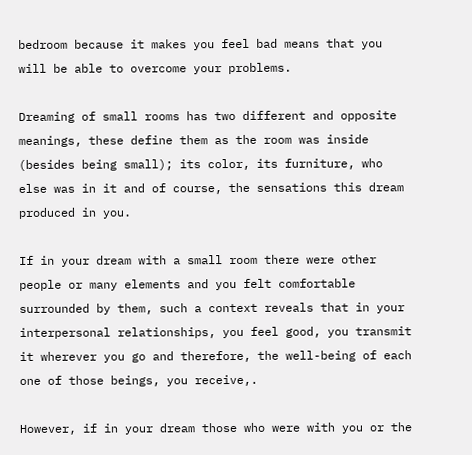bedroom because it makes you feel bad means that you will be able to overcome your problems.

Dreaming of small rooms has two different and opposite meanings, these define them as the room was inside (besides being small); its color, its furniture, who else was in it and of course, the sensations this dream produced in you.

If in your dream with a small room there were other people or many elements and you felt comfortable surrounded by them, such a context reveals that in your interpersonal relationships, you feel good, you transmit it wherever you go and therefore, the well-being of each one of those beings, you receive,.

However, if in your dream those who were with you or the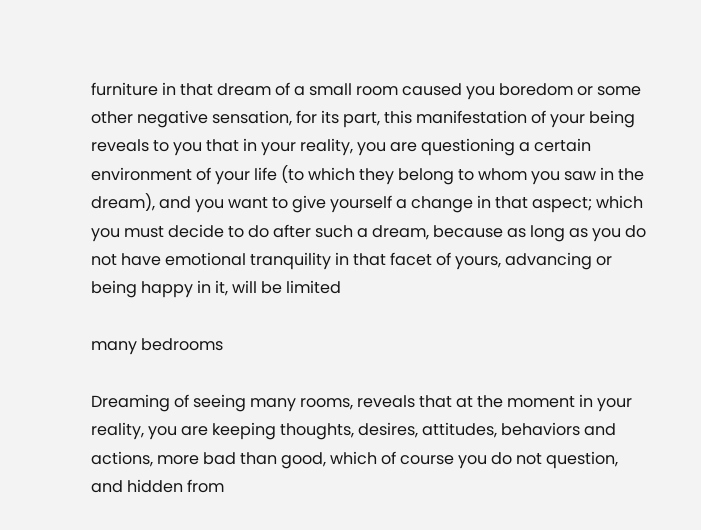furniture in that dream of a small room caused you boredom or some other negative sensation, for its part, this manifestation of your being reveals to you that in your reality, you are questioning a certain environment of your life (to which they belong to whom you saw in the dream), and you want to give yourself a change in that aspect; which you must decide to do after such a dream, because as long as you do not have emotional tranquility in that facet of yours, advancing or being happy in it, will be limited

many bedrooms

Dreaming of seeing many rooms, reveals that at the moment in your reality, you are keeping thoughts, desires, attitudes, behaviors and actions, more bad than good, which of course you do not question, and hidden from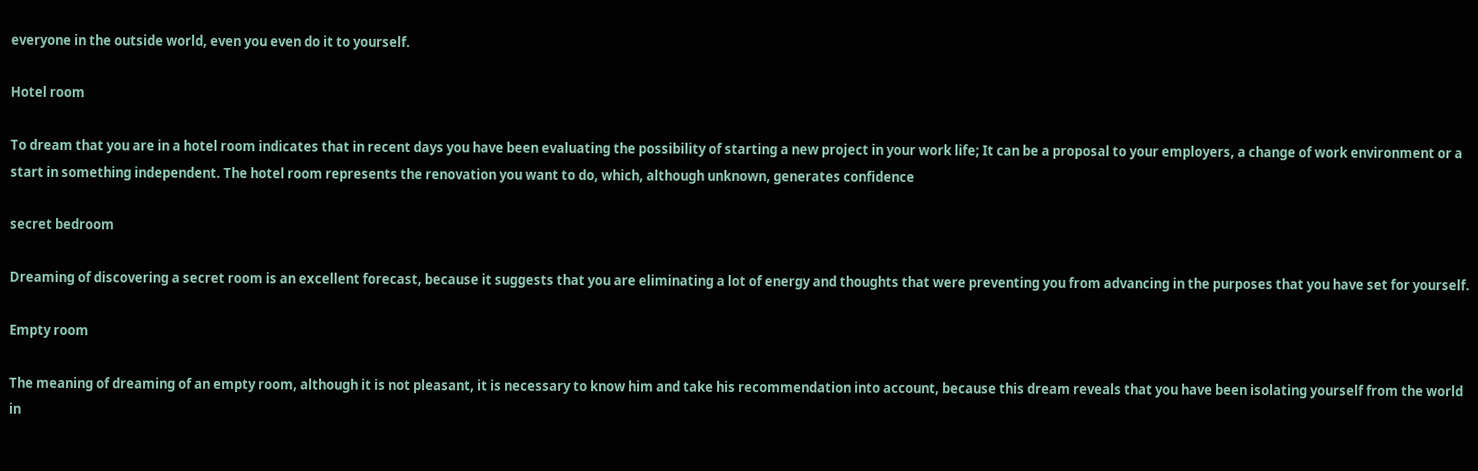everyone in the outside world, even you even do it to yourself.

Hotel room

To dream that you are in a hotel room indicates that in recent days you have been evaluating the possibility of starting a new project in your work life; It can be a proposal to your employers, a change of work environment or a start in something independent. The hotel room represents the renovation you want to do, which, although unknown, generates confidence

secret bedroom

Dreaming of discovering a secret room is an excellent forecast, because it suggests that you are eliminating a lot of energy and thoughts that were preventing you from advancing in the purposes that you have set for yourself.

Empty room

The meaning of dreaming of an empty room, although it is not pleasant, it is necessary to know him and take his recommendation into account, because this dream reveals that you have been isolating yourself from the world in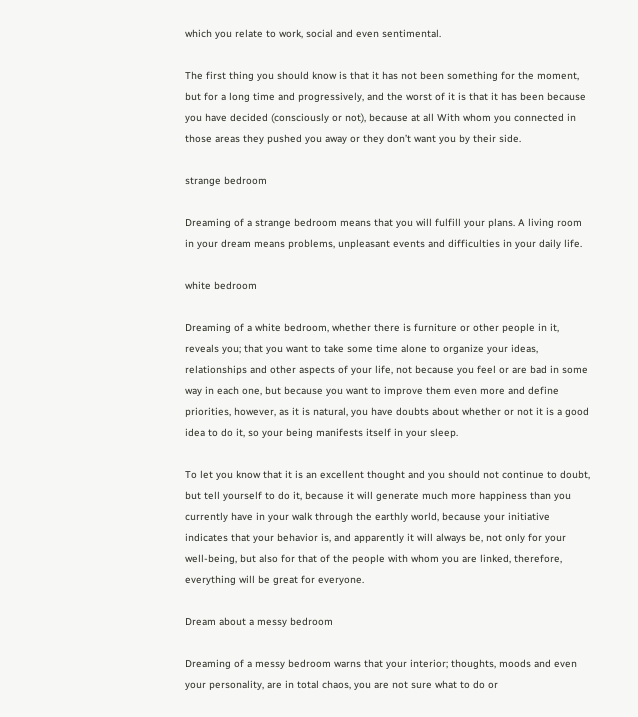which you relate to work, social and even sentimental.

The first thing you should know is that it has not been something for the moment, but for a long time and progressively, and the worst of it is that it has been because you have decided (consciously or not), because at all With whom you connected in those areas they pushed you away or they don’t want you by their side.

strange bedroom

Dreaming of a strange bedroom means that you will fulfill your plans. A living room in your dream means problems, unpleasant events and difficulties in your daily life.

white bedroom

Dreaming of a white bedroom, whether there is furniture or other people in it, reveals you; that you want to take some time alone to organize your ideas, relationships and other aspects of your life, not because you feel or are bad in some way in each one, but because you want to improve them even more and define priorities, however, as it is natural, you have doubts about whether or not it is a good idea to do it, so your being manifests itself in your sleep.

To let you know that it is an excellent thought and you should not continue to doubt, but tell yourself to do it, because it will generate much more happiness than you currently have in your walk through the earthly world, because your initiative indicates that your behavior is, and apparently it will always be, not only for your well-being, but also for that of the people with whom you are linked, therefore, everything will be great for everyone.

Dream about a messy bedroom

Dreaming of a messy bedroom warns that your interior; thoughts, moods and even your personality, are in total chaos, you are not sure what to do or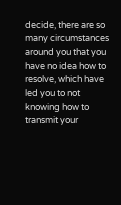decide, there are so many circumstances around you that you have no idea how to resolve, which have led you to not knowing how to transmit your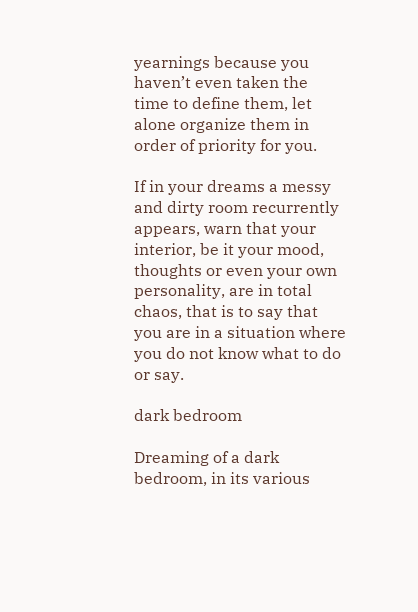yearnings because you haven’t even taken the time to define them, let alone organize them in order of priority for you.

If in your dreams a messy and dirty room recurrently appears, warn that your interior, be it your mood, thoughts or even your own personality, are in total chaos, that is to say that you are in a situation where you do not know what to do or say.

dark bedroom

Dreaming of a dark bedroom, in its various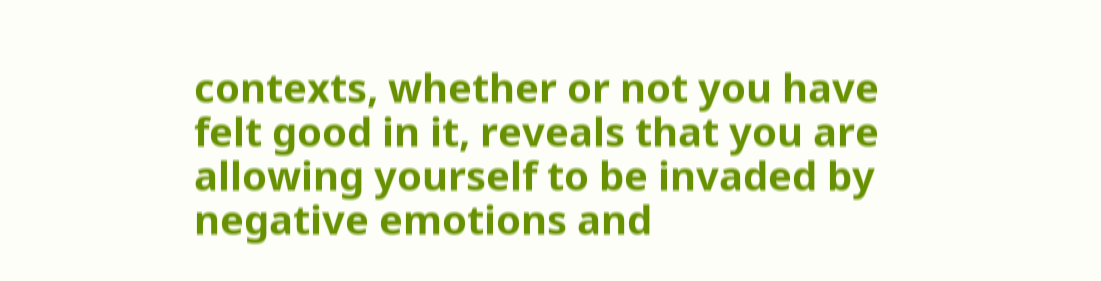contexts, whether or not you have felt good in it, reveals that you are allowing yourself to be invaded by negative emotions and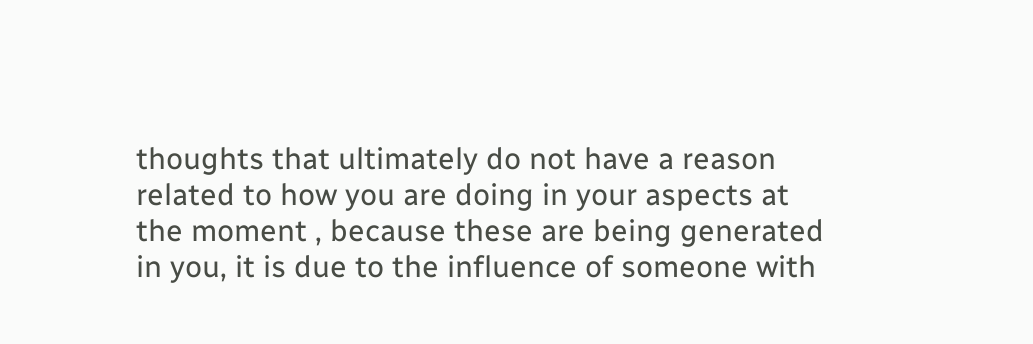thoughts that ultimately do not have a reason related to how you are doing in your aspects at the moment , because these are being generated in you, it is due to the influence of someone with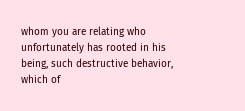whom you are relating who unfortunately has rooted in his being, such destructive behavior, which of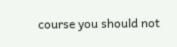course you should not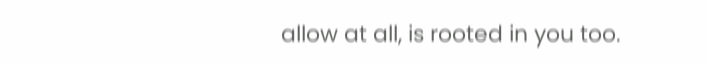allow at all, is rooted in you too.